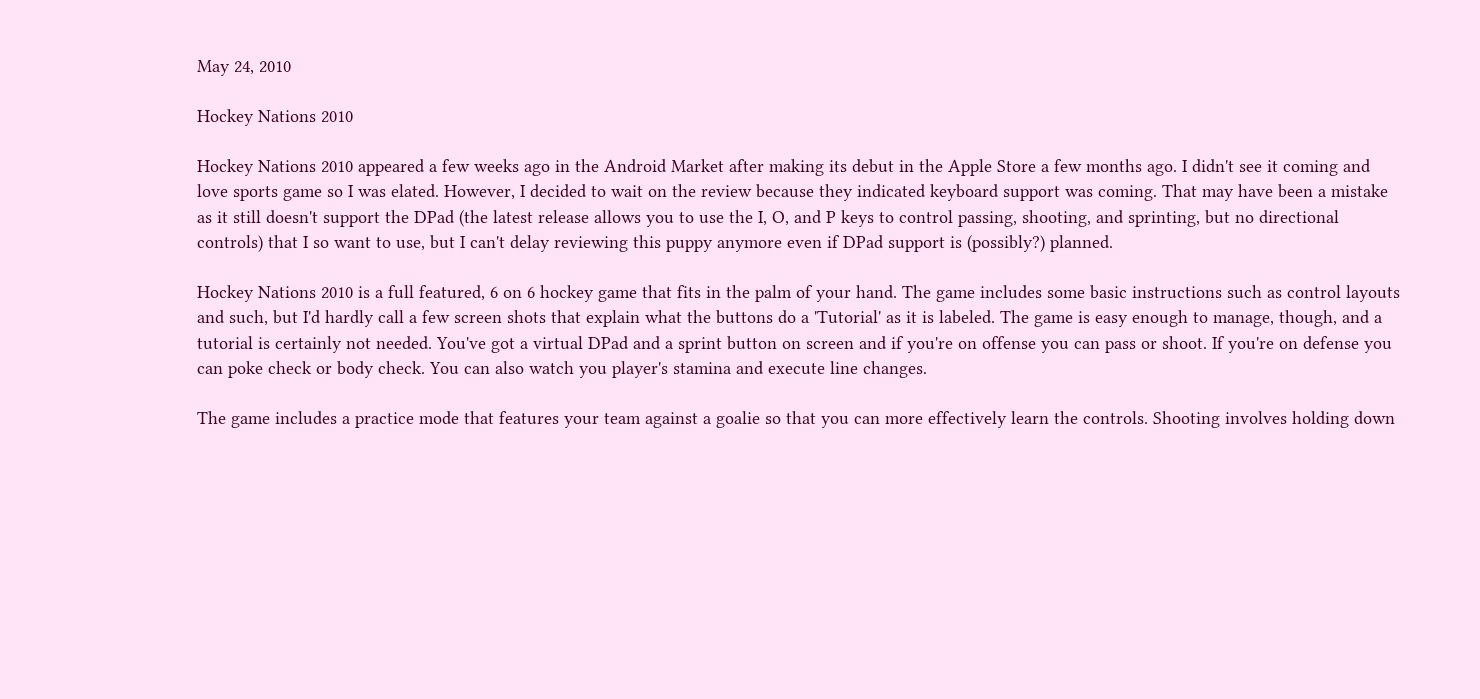May 24, 2010

Hockey Nations 2010

Hockey Nations 2010 appeared a few weeks ago in the Android Market after making its debut in the Apple Store a few months ago. I didn't see it coming and love sports game so I was elated. However, I decided to wait on the review because they indicated keyboard support was coming. That may have been a mistake as it still doesn't support the DPad (the latest release allows you to use the I, O, and P keys to control passing, shooting, and sprinting, but no directional controls) that I so want to use, but I can't delay reviewing this puppy anymore even if DPad support is (possibly?) planned.

Hockey Nations 2010 is a full featured, 6 on 6 hockey game that fits in the palm of your hand. The game includes some basic instructions such as control layouts and such, but I'd hardly call a few screen shots that explain what the buttons do a 'Tutorial' as it is labeled. The game is easy enough to manage, though, and a tutorial is certainly not needed. You've got a virtual DPad and a sprint button on screen and if you're on offense you can pass or shoot. If you're on defense you can poke check or body check. You can also watch you player's stamina and execute line changes.

The game includes a practice mode that features your team against a goalie so that you can more effectively learn the controls. Shooting involves holding down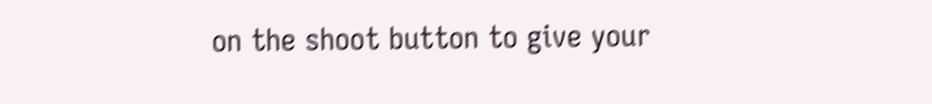on the shoot button to give your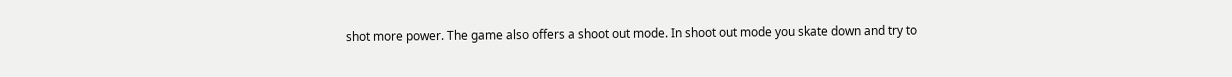shot more power. The game also offers a shoot out mode. In shoot out mode you skate down and try to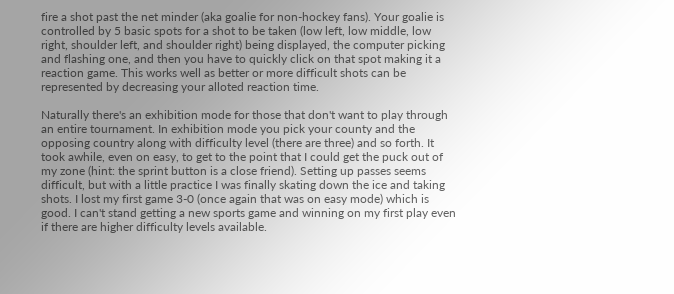fire a shot past the net minder (aka goalie for non-hockey fans). Your goalie is controlled by 5 basic spots for a shot to be taken (low left, low middle, low right, shoulder left, and shoulder right) being displayed, the computer picking and flashing one, and then you have to quickly click on that spot making it a reaction game. This works well as better or more difficult shots can be represented by decreasing your alloted reaction time.

Naturally there's an exhibition mode for those that don't want to play through an entire tournament. In exhibition mode you pick your county and the opposing country along with difficulty level (there are three) and so forth. It took awhile, even on easy, to get to the point that I could get the puck out of my zone (hint: the sprint button is a close friend). Setting up passes seems difficult, but with a little practice I was finally skating down the ice and taking shots. I lost my first game 3-0 (once again that was on easy mode) which is good. I can't stand getting a new sports game and winning on my first play even if there are higher difficulty levels available.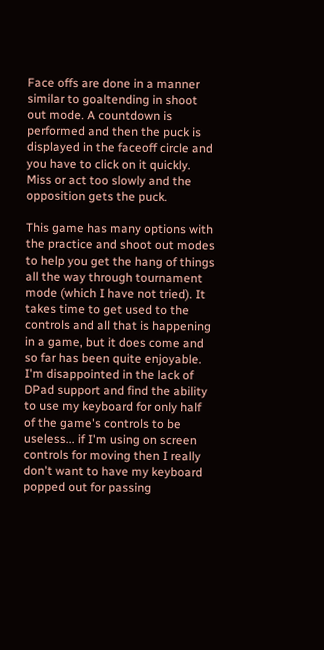Face offs are done in a manner similar to goaltending in shoot out mode. A countdown is performed and then the puck is displayed in the faceoff circle and you have to click on it quickly. Miss or act too slowly and the opposition gets the puck.

This game has many options with the practice and shoot out modes to help you get the hang of things all the way through tournament mode (which I have not tried). It takes time to get used to the controls and all that is happening in a game, but it does come and so far has been quite enjoyable. I'm disappointed in the lack of DPad support and find the ability to use my keyboard for only half of the game's controls to be useless... if I'm using on screen controls for moving then I really don't want to have my keyboard popped out for passing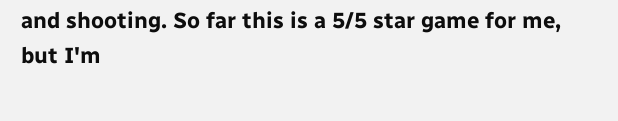and shooting. So far this is a 5/5 star game for me, but I'm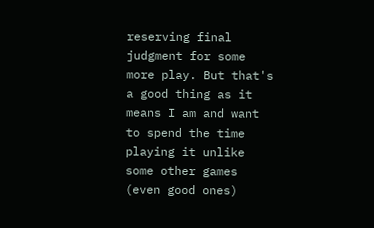reserving final judgment for some more play. But that's a good thing as it means I am and want to spend the time playing it unlike some other games (even good ones)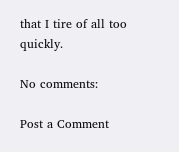that I tire of all too quickly.

No comments:

Post a Comment